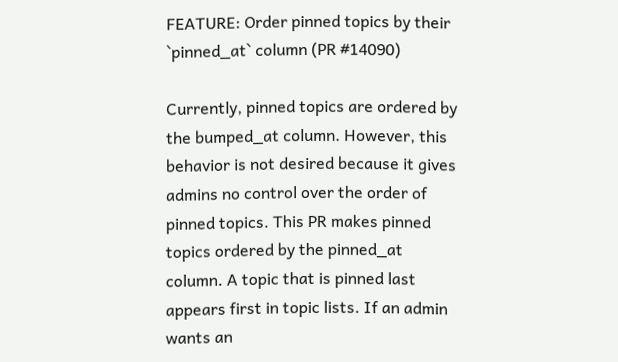FEATURE: Order pinned topics by their `pinned_at` column (PR #14090)

Currently, pinned topics are ordered by the bumped_at column. However, this behavior is not desired because it gives admins no control over the order of pinned topics. This PR makes pinned topics ordered by the pinned_at column. A topic that is pinned last appears first in topic lists. If an admin wants an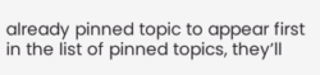already pinned topic to appear first in the list of pinned topics, they’ll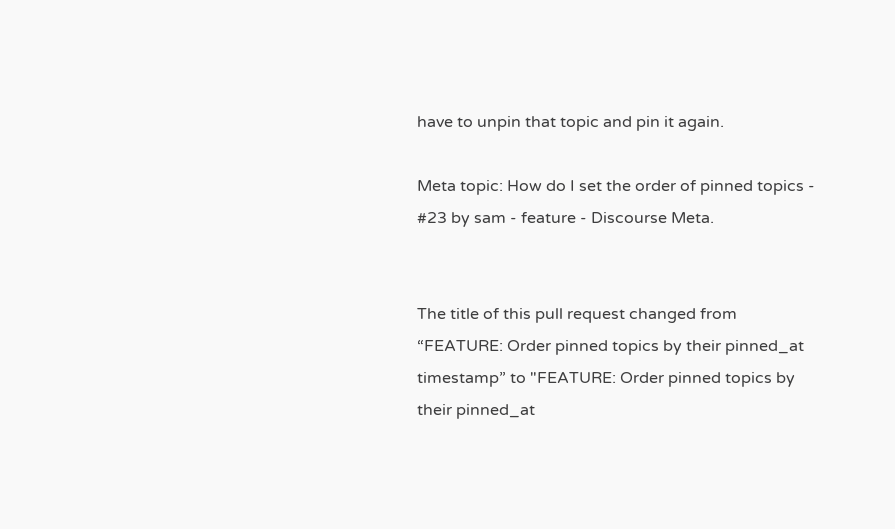have to unpin that topic and pin it again.

Meta topic: How do I set the order of pinned topics - #23 by sam - feature - Discourse Meta.


The title of this pull request changed from “FEATURE: Order pinned topics by their pinned_at timestamp” to "FEATURE: Order pinned topics by their pinned_at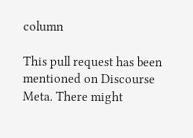column

This pull request has been mentioned on Discourse Meta. There might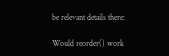be relevant details there:

Would reorder() work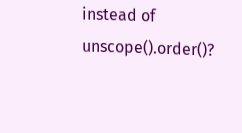instead of unscope().order()?